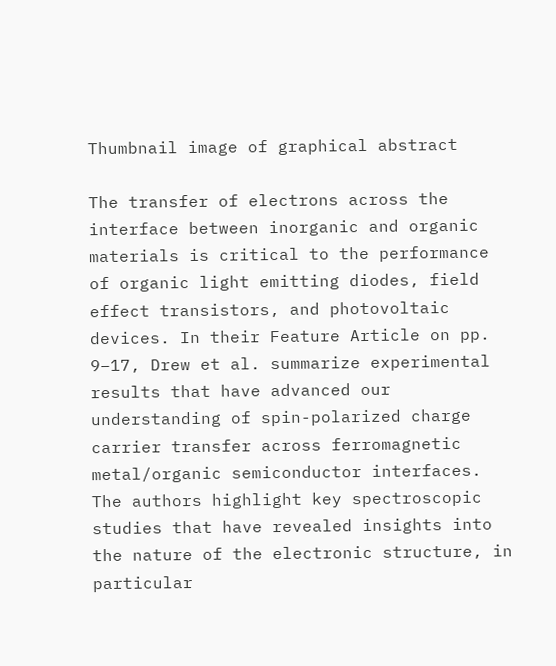Thumbnail image of graphical abstract

The transfer of electrons across the interface between inorganic and organic materials is critical to the performance of organic light emitting diodes, field effect transistors, and photovoltaic devices. In their Feature Article on pp. 9–17, Drew et al. summarize experimental results that have advanced our understanding of spin-polarized charge carrier transfer across ferromagnetic metal/organic semiconductor interfaces. The authors highlight key spectroscopic studies that have revealed insights into the nature of the electronic structure, in particular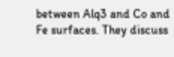between Alq3 and Co and Fe surfaces. They discuss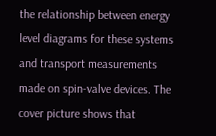the relationship between energy level diagrams for these systems and transport measurements made on spin-valve devices. The cover picture shows that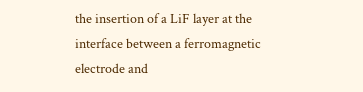the insertion of a LiF layer at the interface between a ferromagnetic electrode and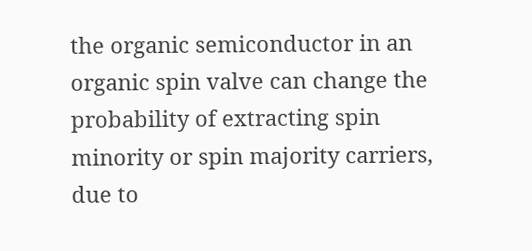the organic semiconductor in an organic spin valve can change the probability of extracting spin minority or spin majority carriers, due to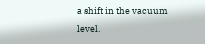a shift in the vacuum level.